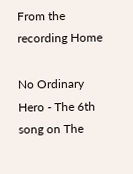From the recording Home

No Ordinary Hero - The 6th song on The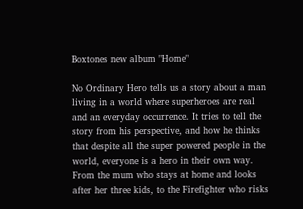Boxtones new album "Home"

No Ordinary Hero tells us a story about a man living in a world where superheroes are real and an everyday occurrence. It tries to tell the story from his perspective, and how he thinks that despite all the super powered people in the world, everyone is a hero in their own way. From the mum who stays at home and looks after her three kids, to the Firefighter who risks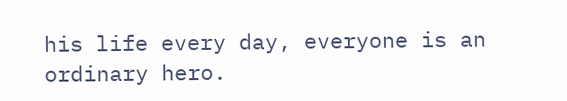his life every day, everyone is an ordinary hero.